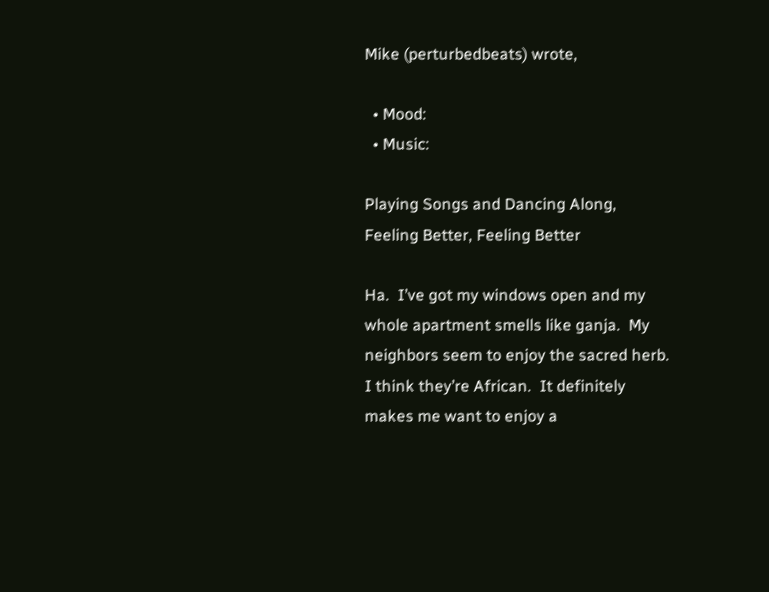Mike (perturbedbeats) wrote,

  • Mood:
  • Music:

Playing Songs and Dancing Along, Feeling Better, Feeling Better

Ha.  I’ve got my windows open and my whole apartment smells like ganja.  My neighbors seem to enjoy the sacred herb.  I think they’re African.  It definitely makes me want to enjoy a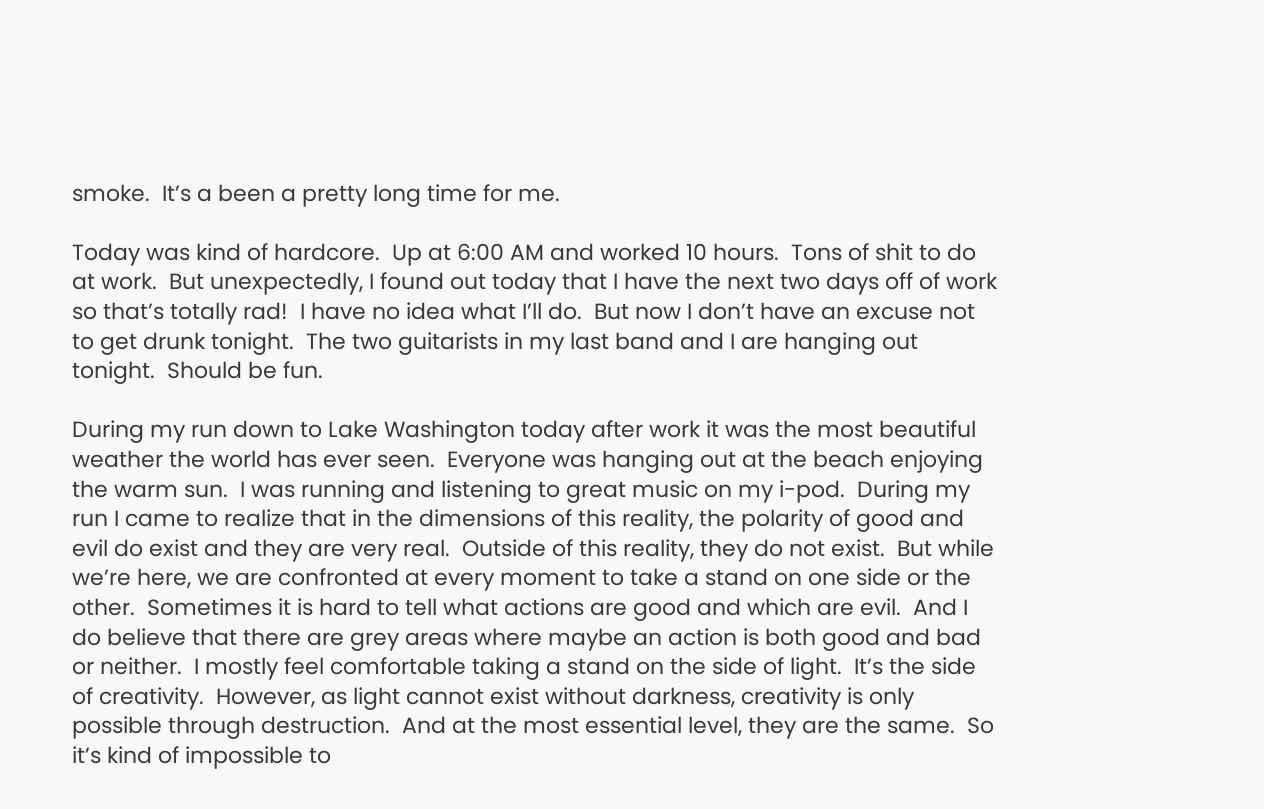smoke.  It’s a been a pretty long time for me.

Today was kind of hardcore.  Up at 6:00 AM and worked 10 hours.  Tons of shit to do at work.  But unexpectedly, I found out today that I have the next two days off of work so that’s totally rad!  I have no idea what I’ll do.  But now I don’t have an excuse not to get drunk tonight.  The two guitarists in my last band and I are hanging out tonight.  Should be fun.

During my run down to Lake Washington today after work it was the most beautiful weather the world has ever seen.  Everyone was hanging out at the beach enjoying the warm sun.  I was running and listening to great music on my i-pod.  During my run I came to realize that in the dimensions of this reality, the polarity of good and evil do exist and they are very real.  Outside of this reality, they do not exist.  But while we’re here, we are confronted at every moment to take a stand on one side or the other.  Sometimes it is hard to tell what actions are good and which are evil.  And I do believe that there are grey areas where maybe an action is both good and bad or neither.  I mostly feel comfortable taking a stand on the side of light.  It’s the side of creativity.  However, as light cannot exist without darkness, creativity is only possible through destruction.  And at the most essential level, they are the same.  So it’s kind of impossible to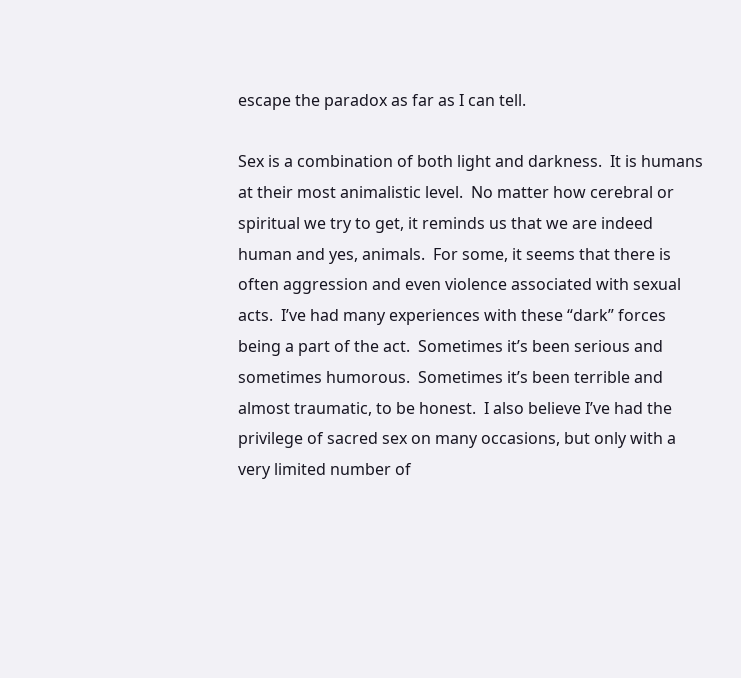escape the paradox as far as I can tell.

Sex is a combination of both light and darkness.  It is humans at their most animalistic level.  No matter how cerebral or spiritual we try to get, it reminds us that we are indeed human and yes, animals.  For some, it seems that there is often aggression and even violence associated with sexual acts.  I’ve had many experiences with these “dark” forces being a part of the act.  Sometimes it’s been serious and sometimes humorous.  Sometimes it’s been terrible and almost traumatic, to be honest.  I also believe I’ve had the privilege of sacred sex on many occasions, but only with a very limited number of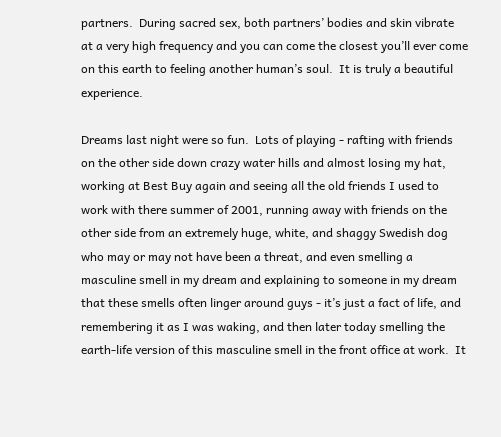partners.  During sacred sex, both partners’ bodies and skin vibrate at a very high frequency and you can come the closest you’ll ever come on this earth to feeling another human’s soul.  It is truly a beautiful experience.

Dreams last night were so fun.  Lots of playing - rafting with friends on the other side down crazy water hills and almost losing my hat, working at Best Buy again and seeing all the old friends I used to work with there summer of 2001, running away with friends on the other side from an extremely huge, white, and shaggy Swedish dog who may or may not have been a threat, and even smelling a masculine smell in my dream and explaining to someone in my dream that these smells often linger around guys - it’s just a fact of life, and remembering it as I was waking, and then later today smelling the earth-life version of this masculine smell in the front office at work.  It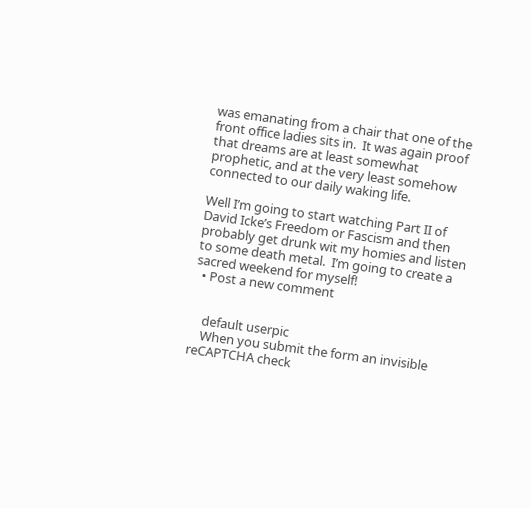was emanating from a chair that one of the front office ladies sits in.  It was again proof that dreams are at least somewhat prophetic, and at the very least somehow connected to our daily waking life.

Well I’m going to start watching Part II of David Icke’s Freedom or Fascism and then probably get drunk wit my homies and listen to some death metal.  I’m going to create a sacred weekend for myself!
  • Post a new comment


    default userpic
    When you submit the form an invisible reCAPTCHA check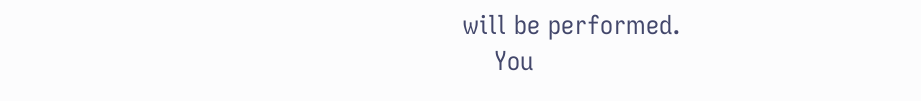will be performed.
    You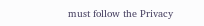must follow the Privacy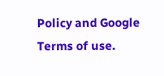Policy and Google Terms of use.